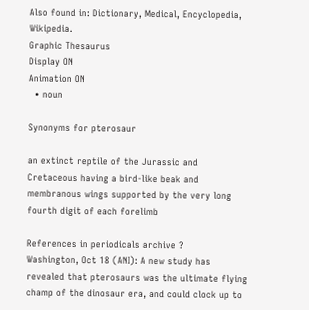Also found in: Dictionary, Medical, Encyclopedia, Wikipedia.
Graphic Thesaurus
Display ON
Animation ON
  • noun

Synonyms for pterosaur

an extinct reptile of the Jurassic and Cretaceous having a bird-like beak and membranous wings supported by the very long fourth digit of each forelimb

References in periodicals archive ?
Washington, Oct 18 (ANI): A new study has revealed that pterosaurs was the ultimate flying champ of the dinosaur era, and could clock up to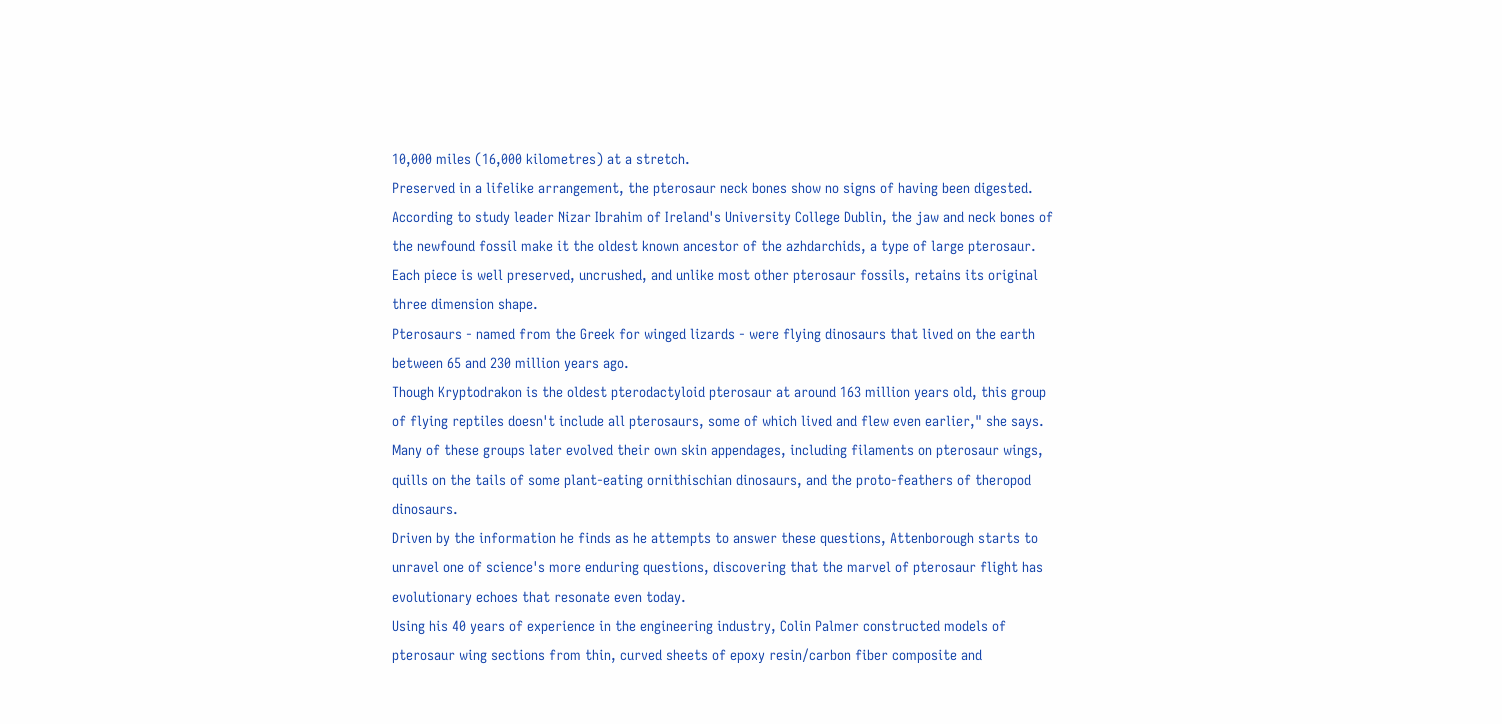10,000 miles (16,000 kilometres) at a stretch.
Preserved in a lifelike arrangement, the pterosaur neck bones show no signs of having been digested.
According to study leader Nizar Ibrahim of Ireland's University College Dublin, the jaw and neck bones of the newfound fossil make it the oldest known ancestor of the azhdarchids, a type of large pterosaur.
Each piece is well preserved, uncrushed, and unlike most other pterosaur fossils, retains its original three dimension shape.
Pterosaurs - named from the Greek for winged lizards - were flying dinosaurs that lived on the earth between 65 and 230 million years ago.
Though Kryptodrakon is the oldest pterodactyloid pterosaur at around 163 million years old, this group of flying reptiles doesn't include all pterosaurs, some of which lived and flew even earlier," she says.
Many of these groups later evolved their own skin appendages, including filaments on pterosaur wings, quills on the tails of some plant-eating ornithischian dinosaurs, and the proto-feathers of theropod dinosaurs.
Driven by the information he finds as he attempts to answer these questions, Attenborough starts to unravel one of science's more enduring questions, discovering that the marvel of pterosaur flight has evolutionary echoes that resonate even today.
Using his 40 years of experience in the engineering industry, Colin Palmer constructed models of pterosaur wing sections from thin, curved sheets of epoxy resin/carbon fiber composite and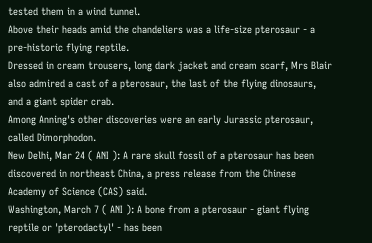tested them in a wind tunnel.
Above their heads amid the chandeliers was a life-size pterosaur - a pre-historic flying reptile.
Dressed in cream trousers, long dark jacket and cream scarf, Mrs Blair also admired a cast of a pterosaur, the last of the flying dinosaurs, and a giant spider crab.
Among Anning's other discoveries were an early Jurassic pterosaur, called Dimorphodon.
New Delhi, Mar 24 ( ANI ): A rare skull fossil of a pterosaur has been discovered in northeast China, a press release from the Chinese Academy of Science (CAS) said.
Washington, March 7 ( ANI ): A bone from a pterosaur - giant flying reptile or 'pterodactyl' - has been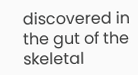discovered in the gut of the skeletal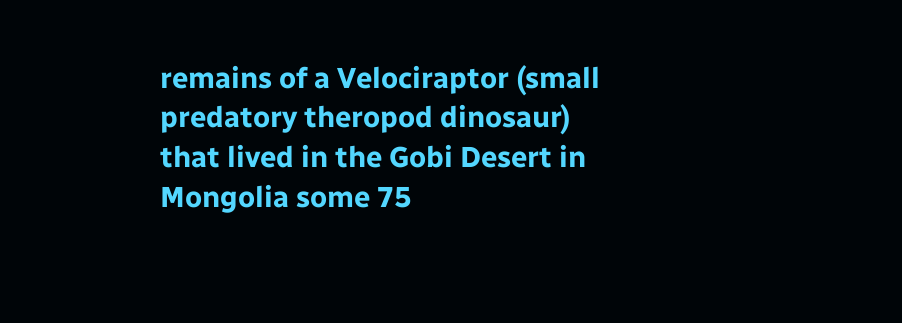remains of a Velociraptor (small predatory theropod dinosaur) that lived in the Gobi Desert in Mongolia some 75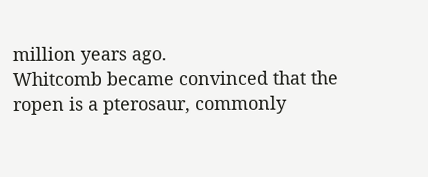million years ago.
Whitcomb became convinced that the ropen is a pterosaur, commonly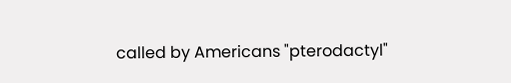called by Americans "pterodactyl"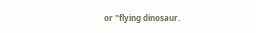or "flying dinosaur.